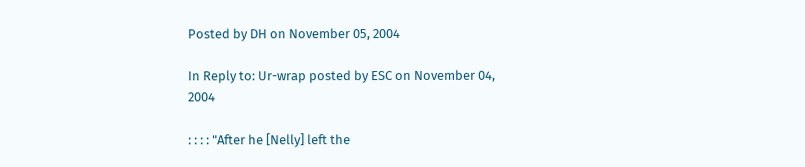Posted by DH on November 05, 2004

In Reply to: Ur-wrap posted by ESC on November 04, 2004

: : : : "After he [Nelly] left the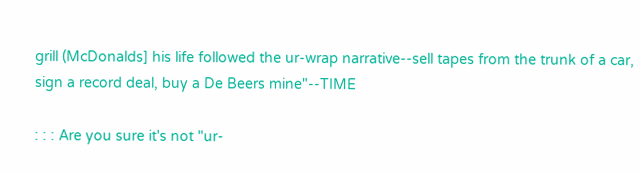grill (McDonalds] his life followed the ur-wrap narrative--sell tapes from the trunk of a car, sign a record deal, buy a De Beers mine"--TIME

: : : Are you sure it's not "ur-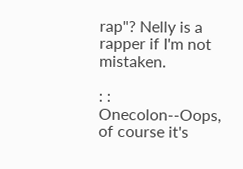rap"? Nelly is a rapper if I'm not mistaken.

: : Onecolon--Oops, of course it's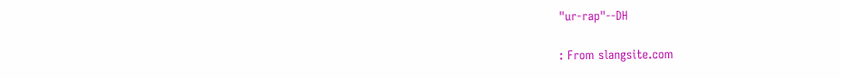"ur-rap"--DH

: From slangsite.com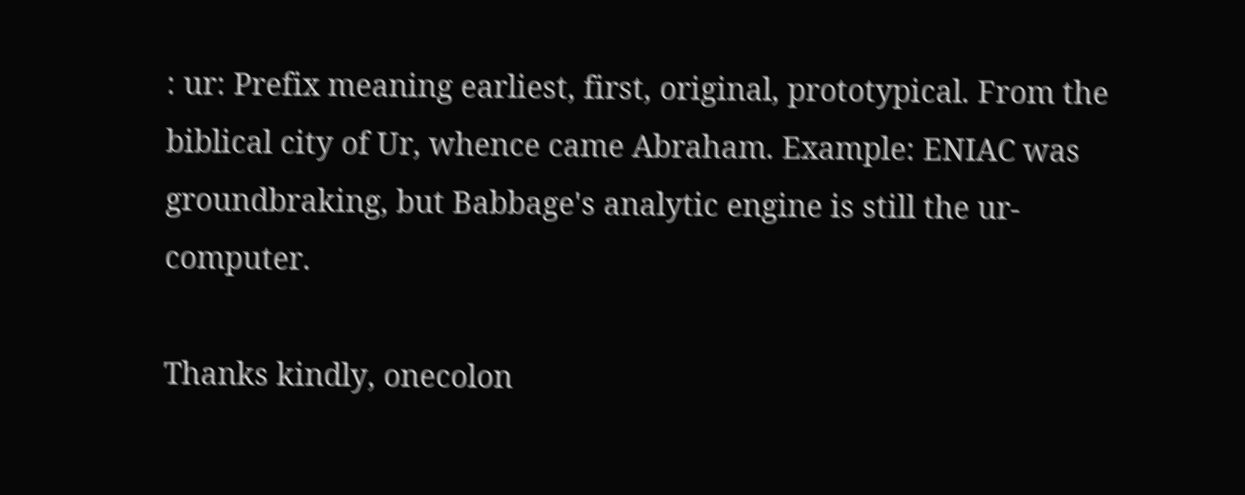: ur: Prefix meaning earliest, first, original, prototypical. From the biblical city of Ur, whence came Abraham. Example: ENIAC was groundbraking, but Babbage's analytic engine is still the ur-computer.

Thanks kindly, onecolon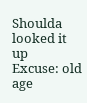Shoulda looked it up
Excuse: old age